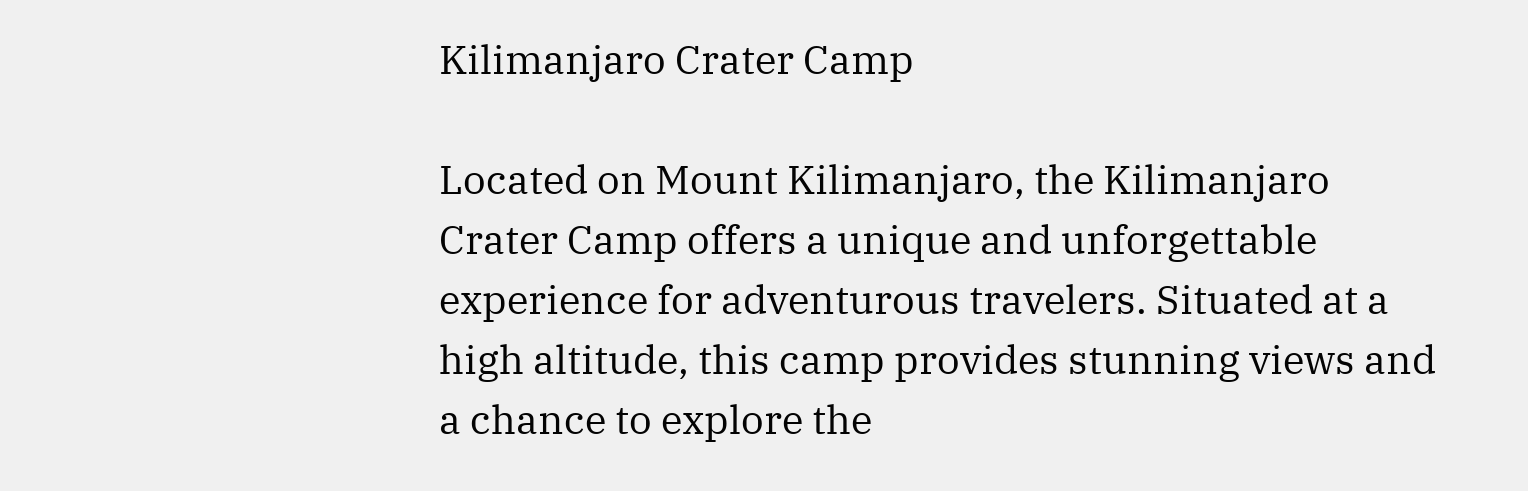Kilimanjaro Crater Camp

Located on Mount Kilimanjaro, the Kilimanjaro Crater Camp offers a unique and unforgettable experience for adventurous travelers. Situated at a high altitude, this camp provides stunning views and a chance to explore the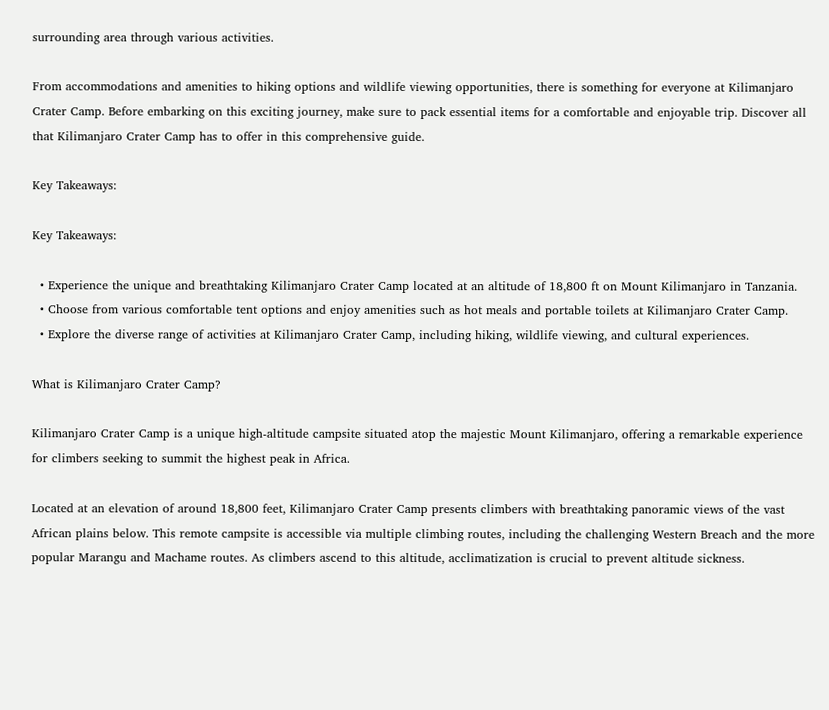surrounding area through various activities.

From accommodations and amenities to hiking options and wildlife viewing opportunities, there is something for everyone at Kilimanjaro Crater Camp. Before embarking on this exciting journey, make sure to pack essential items for a comfortable and enjoyable trip. Discover all that Kilimanjaro Crater Camp has to offer in this comprehensive guide.

Key Takeaways:

Key Takeaways:

  • Experience the unique and breathtaking Kilimanjaro Crater Camp located at an altitude of 18,800 ft on Mount Kilimanjaro in Tanzania.
  • Choose from various comfortable tent options and enjoy amenities such as hot meals and portable toilets at Kilimanjaro Crater Camp.
  • Explore the diverse range of activities at Kilimanjaro Crater Camp, including hiking, wildlife viewing, and cultural experiences.

What is Kilimanjaro Crater Camp?

Kilimanjaro Crater Camp is a unique high-altitude campsite situated atop the majestic Mount Kilimanjaro, offering a remarkable experience for climbers seeking to summit the highest peak in Africa.

Located at an elevation of around 18,800 feet, Kilimanjaro Crater Camp presents climbers with breathtaking panoramic views of the vast African plains below. This remote campsite is accessible via multiple climbing routes, including the challenging Western Breach and the more popular Marangu and Machame routes. As climbers ascend to this altitude, acclimatization is crucial to prevent altitude sickness.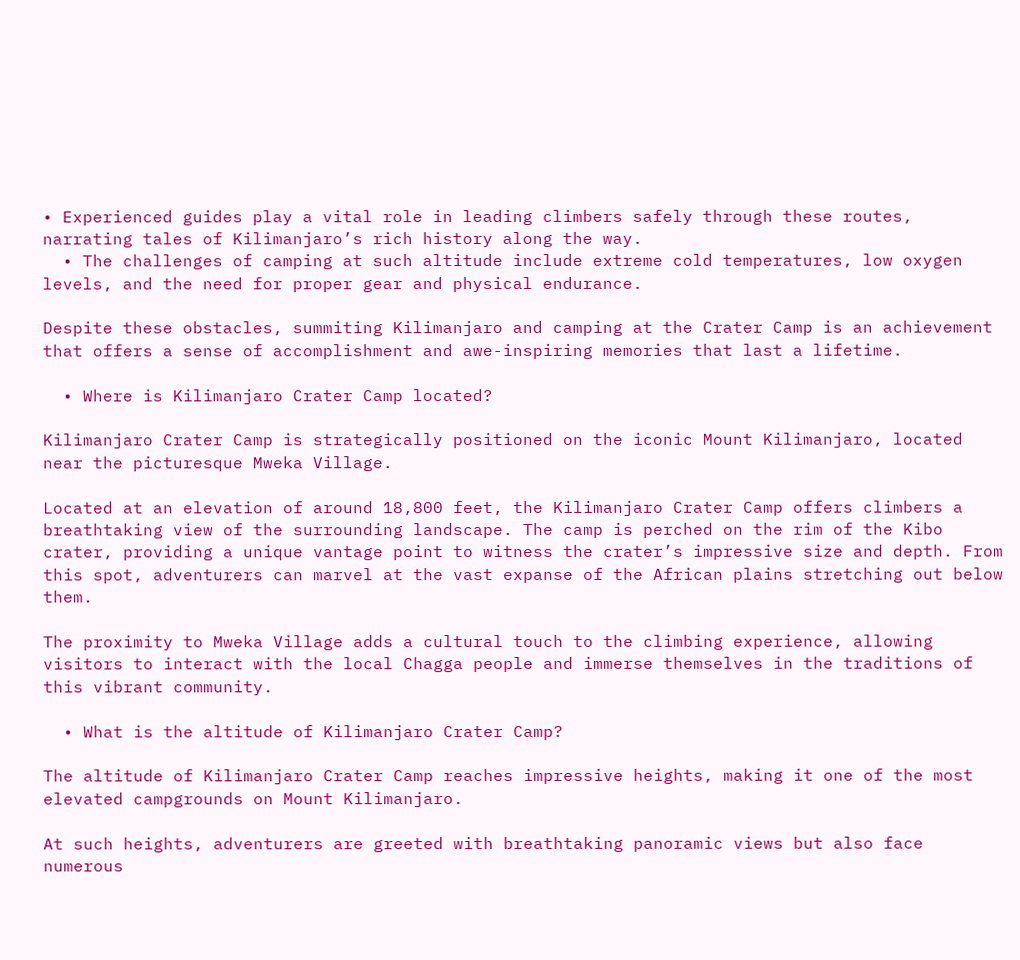• Experienced guides play a vital role in leading climbers safely through these routes, narrating tales of Kilimanjaro’s rich history along the way.
  • The challenges of camping at such altitude include extreme cold temperatures, low oxygen levels, and the need for proper gear and physical endurance.

Despite these obstacles, summiting Kilimanjaro and camping at the Crater Camp is an achievement that offers a sense of accomplishment and awe-inspiring memories that last a lifetime.

  • Where is Kilimanjaro Crater Camp located?

Kilimanjaro Crater Camp is strategically positioned on the iconic Mount Kilimanjaro, located near the picturesque Mweka Village.

Located at an elevation of around 18,800 feet, the Kilimanjaro Crater Camp offers climbers a breathtaking view of the surrounding landscape. The camp is perched on the rim of the Kibo crater, providing a unique vantage point to witness the crater’s impressive size and depth. From this spot, adventurers can marvel at the vast expanse of the African plains stretching out below them.

The proximity to Mweka Village adds a cultural touch to the climbing experience, allowing visitors to interact with the local Chagga people and immerse themselves in the traditions of this vibrant community.

  • What is the altitude of Kilimanjaro Crater Camp?

The altitude of Kilimanjaro Crater Camp reaches impressive heights, making it one of the most elevated campgrounds on Mount Kilimanjaro.

At such heights, adventurers are greeted with breathtaking panoramic views but also face numerous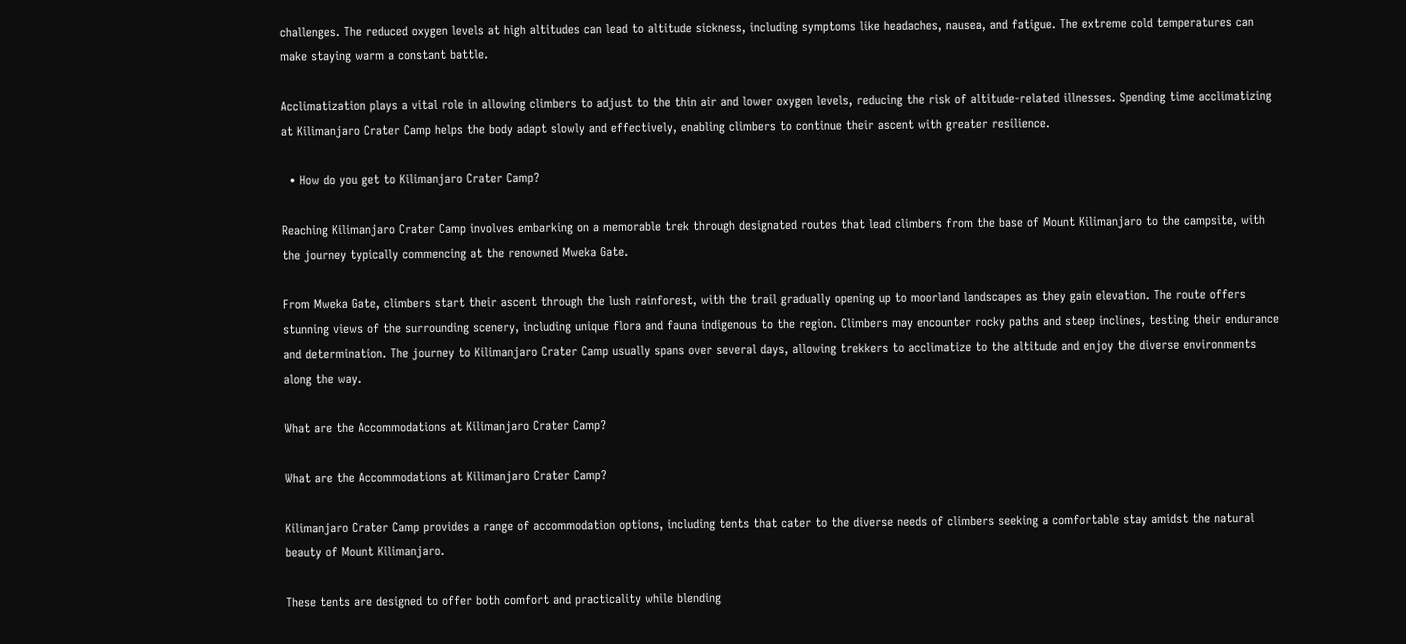challenges. The reduced oxygen levels at high altitudes can lead to altitude sickness, including symptoms like headaches, nausea, and fatigue. The extreme cold temperatures can make staying warm a constant battle.

Acclimatization plays a vital role in allowing climbers to adjust to the thin air and lower oxygen levels, reducing the risk of altitude-related illnesses. Spending time acclimatizing at Kilimanjaro Crater Camp helps the body adapt slowly and effectively, enabling climbers to continue their ascent with greater resilience.

  • How do you get to Kilimanjaro Crater Camp?

Reaching Kilimanjaro Crater Camp involves embarking on a memorable trek through designated routes that lead climbers from the base of Mount Kilimanjaro to the campsite, with the journey typically commencing at the renowned Mweka Gate.

From Mweka Gate, climbers start their ascent through the lush rainforest, with the trail gradually opening up to moorland landscapes as they gain elevation. The route offers stunning views of the surrounding scenery, including unique flora and fauna indigenous to the region. Climbers may encounter rocky paths and steep inclines, testing their endurance and determination. The journey to Kilimanjaro Crater Camp usually spans over several days, allowing trekkers to acclimatize to the altitude and enjoy the diverse environments along the way.

What are the Accommodations at Kilimanjaro Crater Camp?

What are the Accommodations at Kilimanjaro Crater Camp?

Kilimanjaro Crater Camp provides a range of accommodation options, including tents that cater to the diverse needs of climbers seeking a comfortable stay amidst the natural beauty of Mount Kilimanjaro.

These tents are designed to offer both comfort and practicality while blending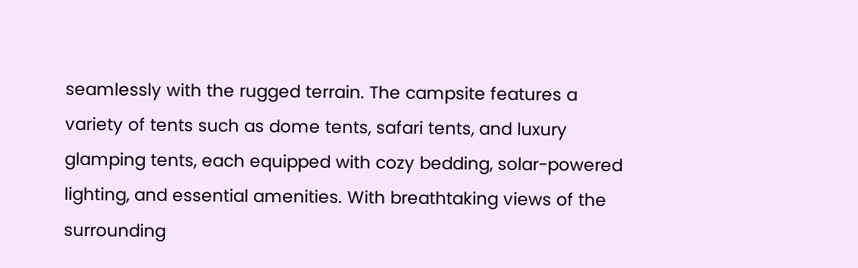seamlessly with the rugged terrain. The campsite features a variety of tents such as dome tents, safari tents, and luxury glamping tents, each equipped with cozy bedding, solar-powered lighting, and essential amenities. With breathtaking views of the surrounding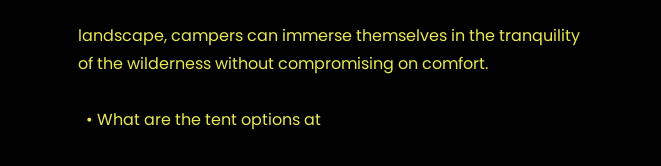landscape, campers can immerse themselves in the tranquility of the wilderness without compromising on comfort.

  • What are the tent options at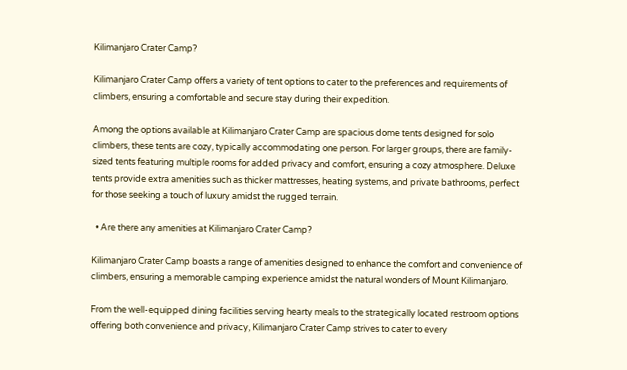Kilimanjaro Crater Camp?

Kilimanjaro Crater Camp offers a variety of tent options to cater to the preferences and requirements of climbers, ensuring a comfortable and secure stay during their expedition.

Among the options available at Kilimanjaro Crater Camp are spacious dome tents designed for solo climbers, these tents are cozy, typically accommodating one person. For larger groups, there are family-sized tents featuring multiple rooms for added privacy and comfort, ensuring a cozy atmosphere. Deluxe tents provide extra amenities such as thicker mattresses, heating systems, and private bathrooms, perfect for those seeking a touch of luxury amidst the rugged terrain.

  • Are there any amenities at Kilimanjaro Crater Camp?

Kilimanjaro Crater Camp boasts a range of amenities designed to enhance the comfort and convenience of climbers, ensuring a memorable camping experience amidst the natural wonders of Mount Kilimanjaro.

From the well-equipped dining facilities serving hearty meals to the strategically located restroom options offering both convenience and privacy, Kilimanjaro Crater Camp strives to cater to every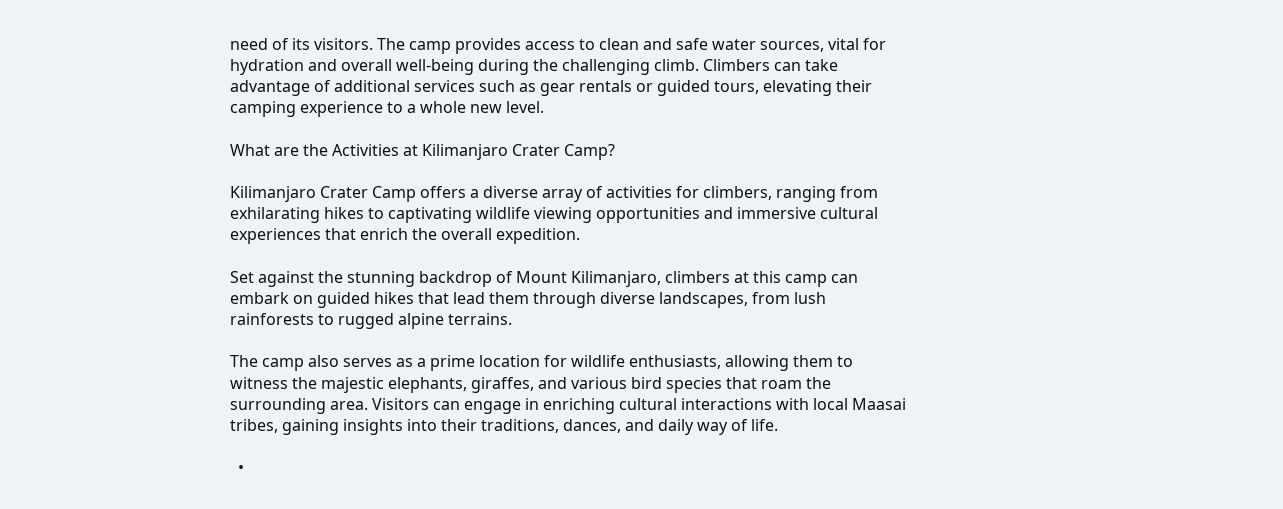need of its visitors. The camp provides access to clean and safe water sources, vital for hydration and overall well-being during the challenging climb. Climbers can take advantage of additional services such as gear rentals or guided tours, elevating their camping experience to a whole new level.

What are the Activities at Kilimanjaro Crater Camp?

Kilimanjaro Crater Camp offers a diverse array of activities for climbers, ranging from exhilarating hikes to captivating wildlife viewing opportunities and immersive cultural experiences that enrich the overall expedition.

Set against the stunning backdrop of Mount Kilimanjaro, climbers at this camp can embark on guided hikes that lead them through diverse landscapes, from lush rainforests to rugged alpine terrains.

The camp also serves as a prime location for wildlife enthusiasts, allowing them to witness the majestic elephants, giraffes, and various bird species that roam the surrounding area. Visitors can engage in enriching cultural interactions with local Maasai tribes, gaining insights into their traditions, dances, and daily way of life.

  •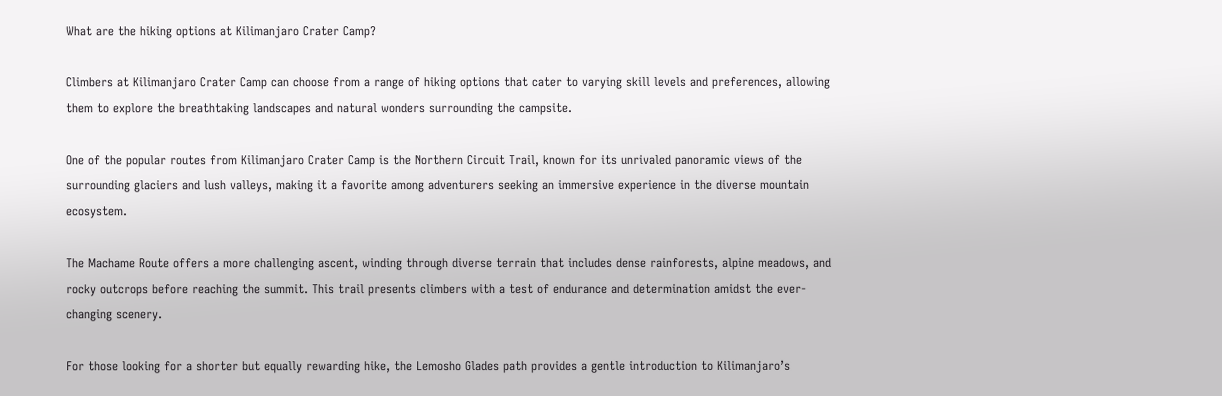What are the hiking options at Kilimanjaro Crater Camp?

Climbers at Kilimanjaro Crater Camp can choose from a range of hiking options that cater to varying skill levels and preferences, allowing them to explore the breathtaking landscapes and natural wonders surrounding the campsite.

One of the popular routes from Kilimanjaro Crater Camp is the Northern Circuit Trail, known for its unrivaled panoramic views of the surrounding glaciers and lush valleys, making it a favorite among adventurers seeking an immersive experience in the diverse mountain ecosystem.

The Machame Route offers a more challenging ascent, winding through diverse terrain that includes dense rainforests, alpine meadows, and rocky outcrops before reaching the summit. This trail presents climbers with a test of endurance and determination amidst the ever-changing scenery.

For those looking for a shorter but equally rewarding hike, the Lemosho Glades path provides a gentle introduction to Kilimanjaro’s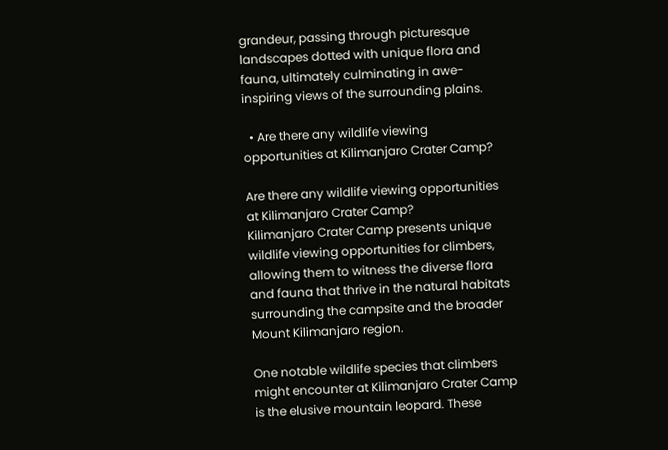grandeur, passing through picturesque landscapes dotted with unique flora and fauna, ultimately culminating in awe-inspiring views of the surrounding plains.

  • Are there any wildlife viewing opportunities at Kilimanjaro Crater Camp?

Are there any wildlife viewing opportunities at Kilimanjaro Crater Camp?
Kilimanjaro Crater Camp presents unique wildlife viewing opportunities for climbers, allowing them to witness the diverse flora and fauna that thrive in the natural habitats surrounding the campsite and the broader Mount Kilimanjaro region.

One notable wildlife species that climbers might encounter at Kilimanjaro Crater Camp is the elusive mountain leopard. These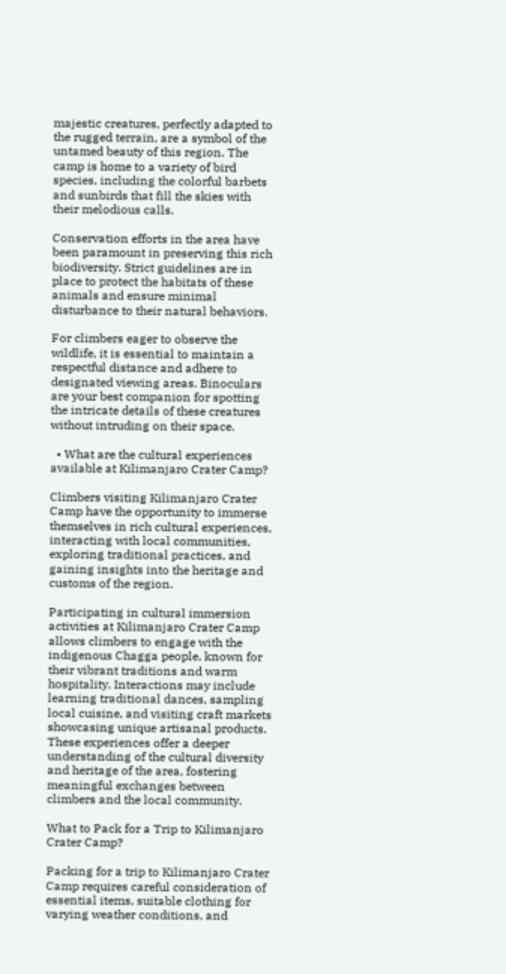majestic creatures, perfectly adapted to the rugged terrain, are a symbol of the untamed beauty of this region. The camp is home to a variety of bird species, including the colorful barbets and sunbirds that fill the skies with their melodious calls.

Conservation efforts in the area have been paramount in preserving this rich biodiversity. Strict guidelines are in place to protect the habitats of these animals and ensure minimal disturbance to their natural behaviors.

For climbers eager to observe the wildlife, it is essential to maintain a respectful distance and adhere to designated viewing areas. Binoculars are your best companion for spotting the intricate details of these creatures without intruding on their space.

  • What are the cultural experiences available at Kilimanjaro Crater Camp?

Climbers visiting Kilimanjaro Crater Camp have the opportunity to immerse themselves in rich cultural experiences, interacting with local communities, exploring traditional practices, and gaining insights into the heritage and customs of the region.

Participating in cultural immersion activities at Kilimanjaro Crater Camp allows climbers to engage with the indigenous Chagga people, known for their vibrant traditions and warm hospitality. Interactions may include learning traditional dances, sampling local cuisine, and visiting craft markets showcasing unique artisanal products. These experiences offer a deeper understanding of the cultural diversity and heritage of the area, fostering meaningful exchanges between climbers and the local community.

What to Pack for a Trip to Kilimanjaro Crater Camp?

Packing for a trip to Kilimanjaro Crater Camp requires careful consideration of essential items, suitable clothing for varying weather conditions, and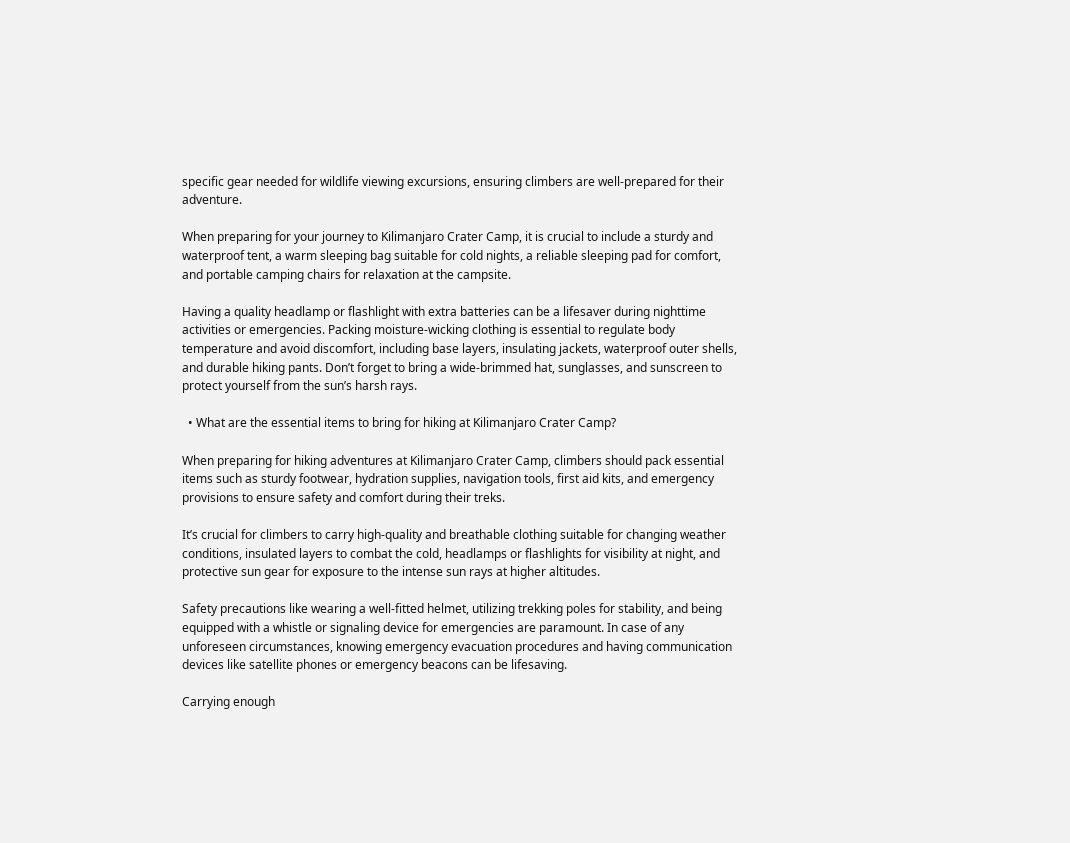specific gear needed for wildlife viewing excursions, ensuring climbers are well-prepared for their adventure.

When preparing for your journey to Kilimanjaro Crater Camp, it is crucial to include a sturdy and waterproof tent, a warm sleeping bag suitable for cold nights, a reliable sleeping pad for comfort, and portable camping chairs for relaxation at the campsite.

Having a quality headlamp or flashlight with extra batteries can be a lifesaver during nighttime activities or emergencies. Packing moisture-wicking clothing is essential to regulate body temperature and avoid discomfort, including base layers, insulating jackets, waterproof outer shells, and durable hiking pants. Don’t forget to bring a wide-brimmed hat, sunglasses, and sunscreen to protect yourself from the sun’s harsh rays.

  • What are the essential items to bring for hiking at Kilimanjaro Crater Camp?

When preparing for hiking adventures at Kilimanjaro Crater Camp, climbers should pack essential items such as sturdy footwear, hydration supplies, navigation tools, first aid kits, and emergency provisions to ensure safety and comfort during their treks.

It’s crucial for climbers to carry high-quality and breathable clothing suitable for changing weather conditions, insulated layers to combat the cold, headlamps or flashlights for visibility at night, and protective sun gear for exposure to the intense sun rays at higher altitudes.

Safety precautions like wearing a well-fitted helmet, utilizing trekking poles for stability, and being equipped with a whistle or signaling device for emergencies are paramount. In case of any unforeseen circumstances, knowing emergency evacuation procedures and having communication devices like satellite phones or emergency beacons can be lifesaving.

Carrying enough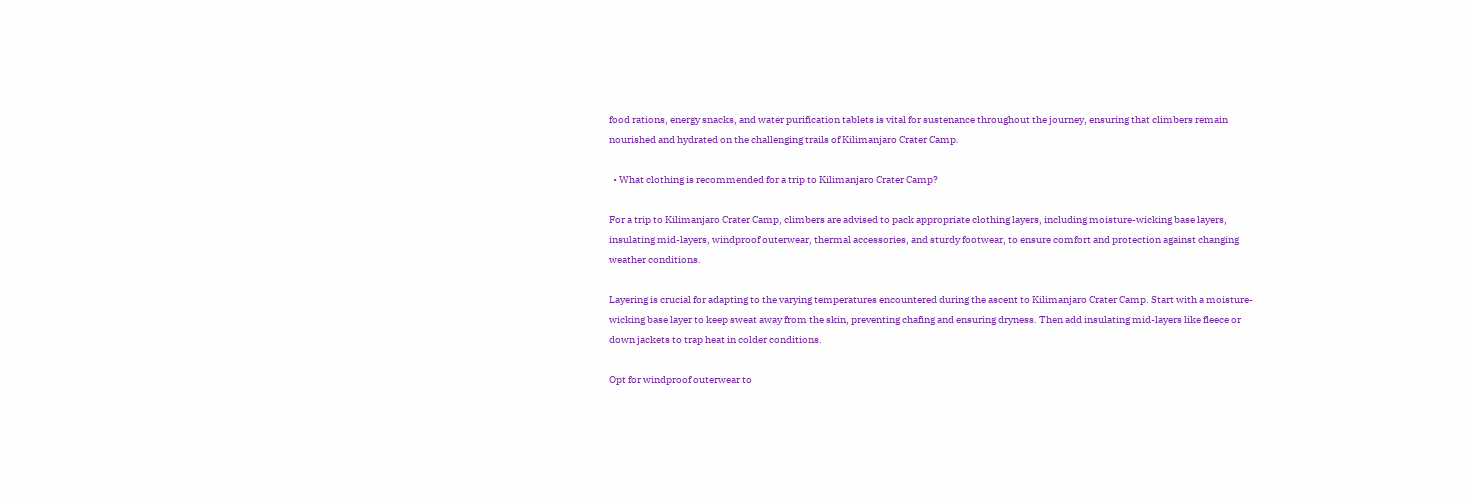food rations, energy snacks, and water purification tablets is vital for sustenance throughout the journey, ensuring that climbers remain nourished and hydrated on the challenging trails of Kilimanjaro Crater Camp.

  • What clothing is recommended for a trip to Kilimanjaro Crater Camp?

For a trip to Kilimanjaro Crater Camp, climbers are advised to pack appropriate clothing layers, including moisture-wicking base layers, insulating mid-layers, windproof outerwear, thermal accessories, and sturdy footwear, to ensure comfort and protection against changing weather conditions.

Layering is crucial for adapting to the varying temperatures encountered during the ascent to Kilimanjaro Crater Camp. Start with a moisture-wicking base layer to keep sweat away from the skin, preventing chafing and ensuring dryness. Then add insulating mid-layers like fleece or down jackets to trap heat in colder conditions.

Opt for windproof outerwear to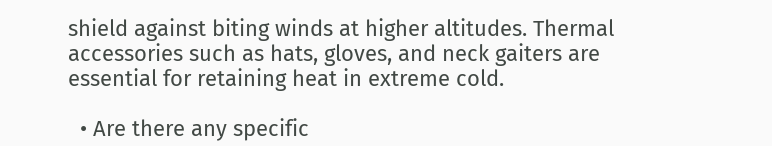shield against biting winds at higher altitudes. Thermal accessories such as hats, gloves, and neck gaiters are essential for retaining heat in extreme cold.

  • Are there any specific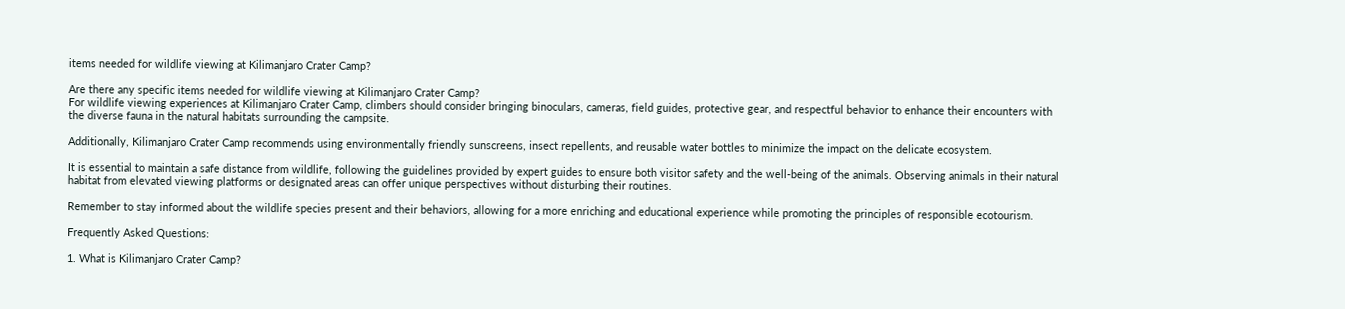items needed for wildlife viewing at Kilimanjaro Crater Camp?

Are there any specific items needed for wildlife viewing at Kilimanjaro Crater Camp?
For wildlife viewing experiences at Kilimanjaro Crater Camp, climbers should consider bringing binoculars, cameras, field guides, protective gear, and respectful behavior to enhance their encounters with the diverse fauna in the natural habitats surrounding the campsite.

Additionally, Kilimanjaro Crater Camp recommends using environmentally friendly sunscreens, insect repellents, and reusable water bottles to minimize the impact on the delicate ecosystem.

It is essential to maintain a safe distance from wildlife, following the guidelines provided by expert guides to ensure both visitor safety and the well-being of the animals. Observing animals in their natural habitat from elevated viewing platforms or designated areas can offer unique perspectives without disturbing their routines.

Remember to stay informed about the wildlife species present and their behaviors, allowing for a more enriching and educational experience while promoting the principles of responsible ecotourism.

Frequently Asked Questions:

1. What is Kilimanjaro Crater Camp?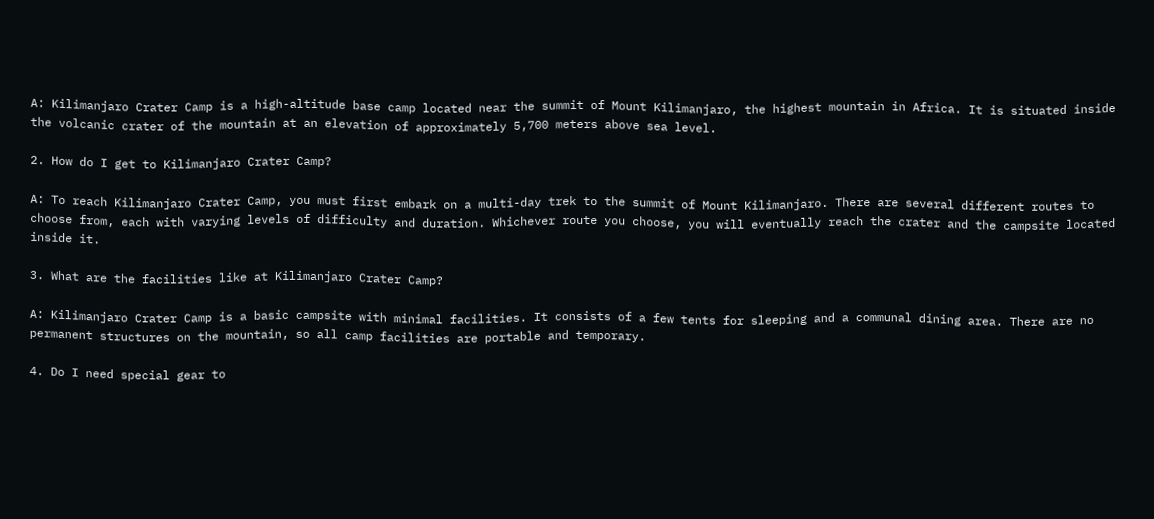A: Kilimanjaro Crater Camp is a high-altitude base camp located near the summit of Mount Kilimanjaro, the highest mountain in Africa. It is situated inside the volcanic crater of the mountain at an elevation of approximately 5,700 meters above sea level.

2. How do I get to Kilimanjaro Crater Camp?

A: To reach Kilimanjaro Crater Camp, you must first embark on a multi-day trek to the summit of Mount Kilimanjaro. There are several different routes to choose from, each with varying levels of difficulty and duration. Whichever route you choose, you will eventually reach the crater and the campsite located inside it.

3. What are the facilities like at Kilimanjaro Crater Camp?

A: Kilimanjaro Crater Camp is a basic campsite with minimal facilities. It consists of a few tents for sleeping and a communal dining area. There are no permanent structures on the mountain, so all camp facilities are portable and temporary.

4. Do I need special gear to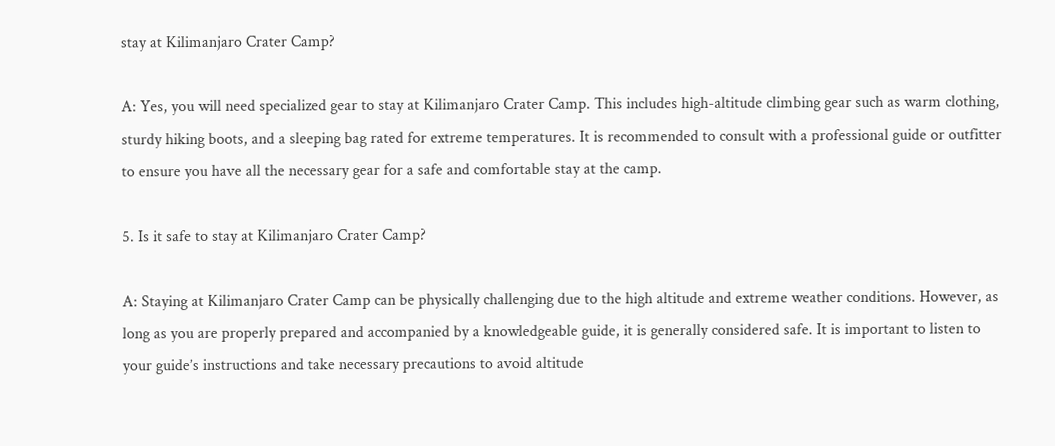stay at Kilimanjaro Crater Camp?

A: Yes, you will need specialized gear to stay at Kilimanjaro Crater Camp. This includes high-altitude climbing gear such as warm clothing, sturdy hiking boots, and a sleeping bag rated for extreme temperatures. It is recommended to consult with a professional guide or outfitter to ensure you have all the necessary gear for a safe and comfortable stay at the camp.

5. Is it safe to stay at Kilimanjaro Crater Camp?

A: Staying at Kilimanjaro Crater Camp can be physically challenging due to the high altitude and extreme weather conditions. However, as long as you are properly prepared and accompanied by a knowledgeable guide, it is generally considered safe. It is important to listen to your guide’s instructions and take necessary precautions to avoid altitude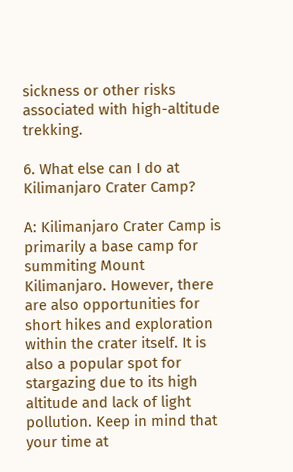sickness or other risks associated with high-altitude trekking.

6. What else can I do at Kilimanjaro Crater Camp?

A: Kilimanjaro Crater Camp is primarily a base camp for summiting Mount Kilimanjaro. However, there are also opportunities for short hikes and exploration within the crater itself. It is also a popular spot for stargazing due to its high altitude and lack of light pollution. Keep in mind that your time at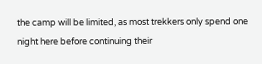the camp will be limited, as most trekkers only spend one night here before continuing their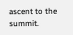ascent to the summit.